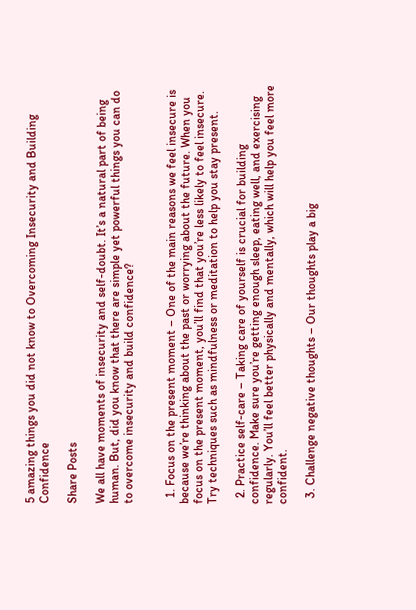5 amazing things you did not know to Overcoming Insecurity and Building Confidence

Share Posts

We all have moments of insecurity and self-doubt. It’s a natural part of being human. But, did you know that there are simple yet powerful things you can do to overcome insecurity and build confidence?


  1. Focus on the present moment – One of the main reasons we feel insecure is because we’re thinking about the past or worrying about the future. When you focus on the present moment, you’ll find that you’re less likely to feel insecure. Try techniques such as mindfulness or meditation to help you stay present.

  2. Practice self-care – Taking care of yourself is crucial for building confidence. Make sure you’re getting enough sleep, eating well, and exercising regularly. You’ll feel better physically and mentally, which will help you feel more confident.

  3. Challenge negative thoughts – Our thoughts play a big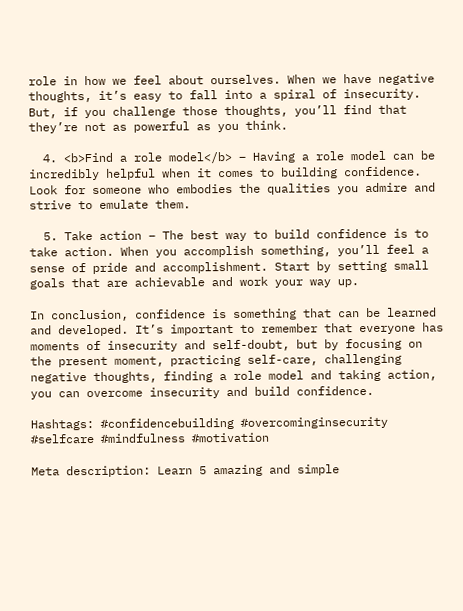role in how we feel about ourselves. When we have negative thoughts, it’s easy to fall into a spiral of insecurity. But, if you challenge those thoughts, you’ll find that they’re not as powerful as you think.

  4. <b>Find a role model</b> – Having a role model can be incredibly helpful when it comes to building confidence. Look for someone who embodies the qualities you admire and strive to emulate them.

  5. Take action – The best way to build confidence is to take action. When you accomplish something, you’ll feel a sense of pride and accomplishment. Start by setting small goals that are achievable and work your way up.

In conclusion, confidence is something that can be learned and developed. It’s important to remember that everyone has moments of insecurity and self-doubt, but by focusing on the present moment, practicing self-care, challenging negative thoughts, finding a role model and taking action, you can overcome insecurity and build confidence.

Hashtags: #confidencebuilding #overcominginsecurity #selfcare #mindfulness #motivation

Meta description: Learn 5 amazing and simple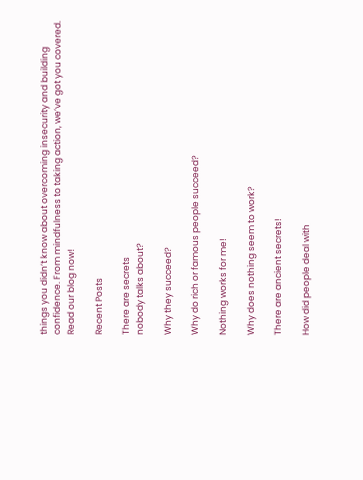things you didn’t know about overcoming insecurity and building confidence. From mindfulness to taking action, we’ve got you covered. Read our blog now!

Recent Posts

There are secrets
nobody talks about?

Why they succeed?

Why do rich or famous people succeed?

Nothing works for me!

Why does nothing seem to work?

There are ancient secrets!

How did people deal with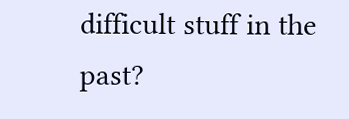difficult stuff in the past?